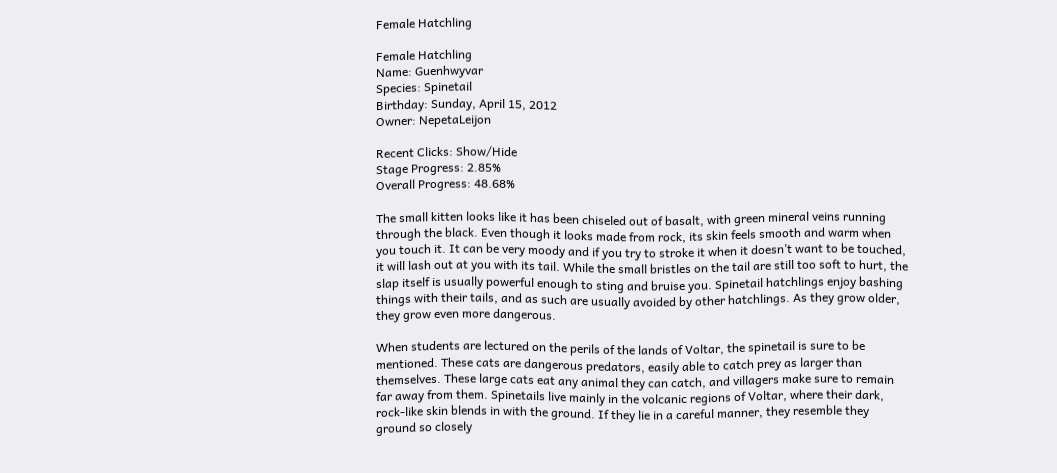Female Hatchling

Female Hatchling
Name: Guenhwyvar
Species: Spinetail
Birthday: Sunday, April 15, 2012
Owner: NepetaLeijon

Recent Clicks: Show/Hide
Stage Progress: 2.85%
Overall Progress: 48.68%

The small kitten looks like it has been chiseled out of basalt, with green mineral veins running through the black. Even though it looks made from rock, its skin feels smooth and warm when you touch it. It can be very moody and if you try to stroke it when it doesn’t want to be touched, it will lash out at you with its tail. While the small bristles on the tail are still too soft to hurt, the slap itself is usually powerful enough to sting and bruise you. Spinetail hatchlings enjoy bashing things with their tails, and as such are usually avoided by other hatchlings. As they grow older, they grow even more dangerous.

When students are lectured on the perils of the lands of Voltar, the spinetail is sure to be mentioned. These cats are dangerous predators, easily able to catch prey as larger than themselves. These large cats eat any animal they can catch, and villagers make sure to remain far away from them. Spinetails live mainly in the volcanic regions of Voltar, where their dark, rock-like skin blends in with the ground. If they lie in a careful manner, they resemble they ground so closely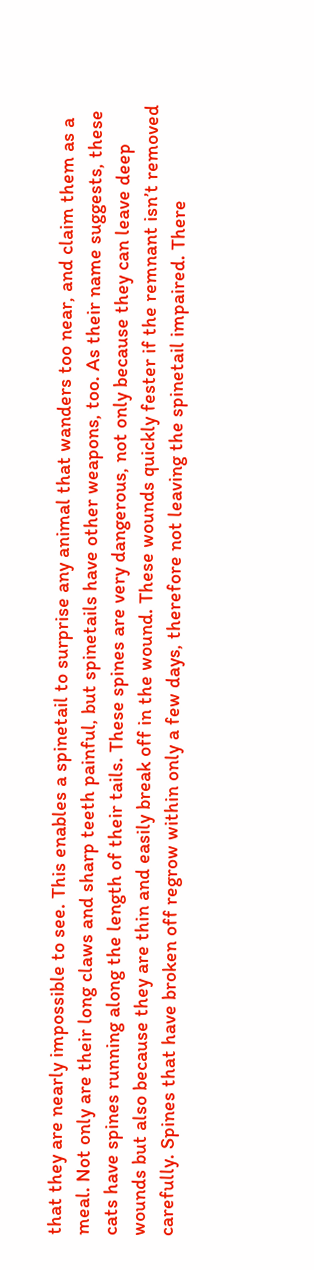that they are nearly impossible to see. This enables a spinetail to surprise any animal that wanders too near, and claim them as a meal. Not only are their long claws and sharp teeth painful, but spinetails have other weapons, too. As their name suggests, these cats have spines running along the length of their tails. These spines are very dangerous, not only because they can leave deep wounds but also because they are thin and easily break off in the wound. These wounds quickly fester if the remnant isn’t removed carefully. Spines that have broken off regrow within only a few days, therefore not leaving the spinetail impaired. There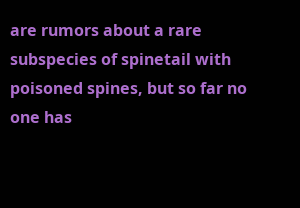are rumors about a rare subspecies of spinetail with poisoned spines, but so far no one has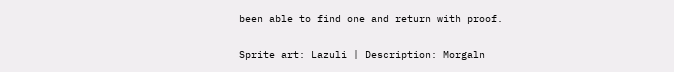been able to find one and return with proof.

Sprite art: Lazuli | Description: Morgaln